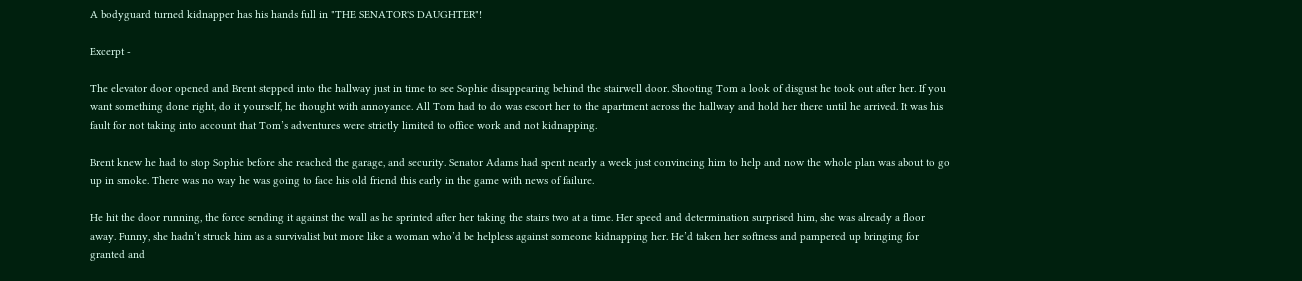A bodyguard turned kidnapper has his hands full in "THE SENATOR'S DAUGHTER"!

Excerpt -

The elevator door opened and Brent stepped into the hallway just in time to see Sophie disappearing behind the stairwell door. Shooting Tom a look of disgust he took out after her. If you want something done right, do it yourself, he thought with annoyance. All Tom had to do was escort her to the apartment across the hallway and hold her there until he arrived. It was his fault for not taking into account that Tom’s adventures were strictly limited to office work and not kidnapping.

Brent knew he had to stop Sophie before she reached the garage, and security. Senator Adams had spent nearly a week just convincing him to help and now the whole plan was about to go up in smoke. There was no way he was going to face his old friend this early in the game with news of failure.

He hit the door running, the force sending it against the wall as he sprinted after her taking the stairs two at a time. Her speed and determination surprised him, she was already a floor away. Funny, she hadn’t struck him as a survivalist but more like a woman who’d be helpless against someone kidnapping her. He’d taken her softness and pampered up bringing for granted and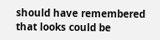should have remembered that looks could be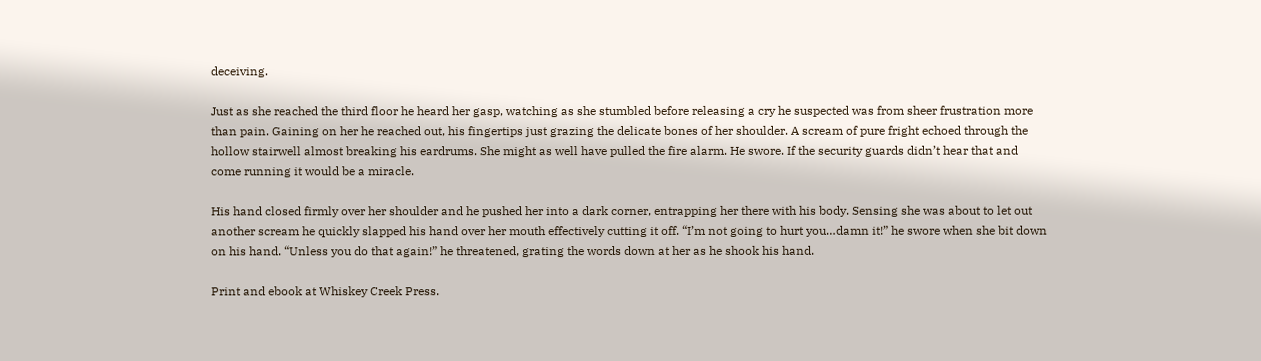deceiving.

Just as she reached the third floor he heard her gasp, watching as she stumbled before releasing a cry he suspected was from sheer frustration more than pain. Gaining on her he reached out, his fingertips just grazing the delicate bones of her shoulder. A scream of pure fright echoed through the hollow stairwell almost breaking his eardrums. She might as well have pulled the fire alarm. He swore. If the security guards didn’t hear that and come running it would be a miracle.

His hand closed firmly over her shoulder and he pushed her into a dark corner, entrapping her there with his body. Sensing she was about to let out another scream he quickly slapped his hand over her mouth effectively cutting it off. “I’m not going to hurt you…damn it!” he swore when she bit down on his hand. “Unless you do that again!” he threatened, grating the words down at her as he shook his hand.

Print and ebook at Whiskey Creek Press.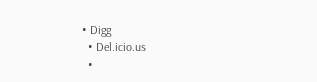• Digg
  • Del.icio.us
  •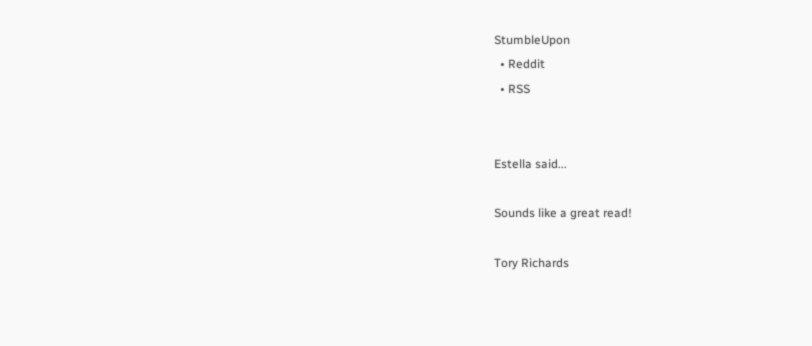StumbleUpon
  • Reddit
  • RSS


Estella said...

Sounds like a great read!

Tory Richards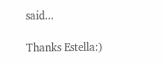said...

Thanks Estella:)